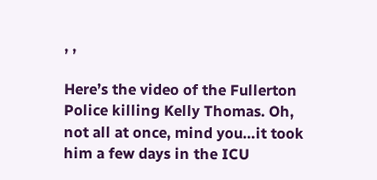, ,

Here’s the video of the Fullerton Police killing Kelly Thomas. Oh, not all at once, mind you…it took him a few days in the ICU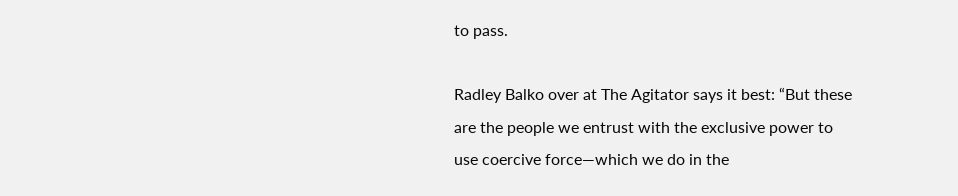to pass.

Radley Balko over at The Agitator says it best: “But these are the people we entrust with the exclusive power to use coercive force—which we do in the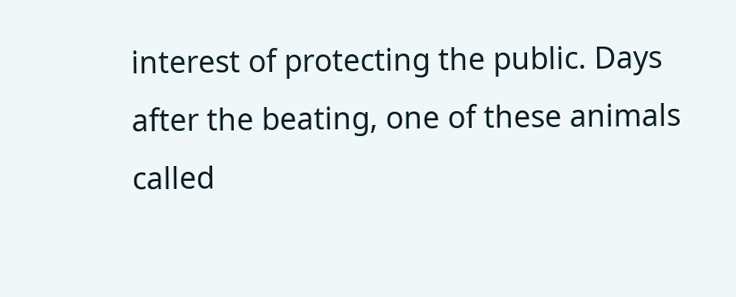interest of protecting the public. Days after the beating, one of these animals called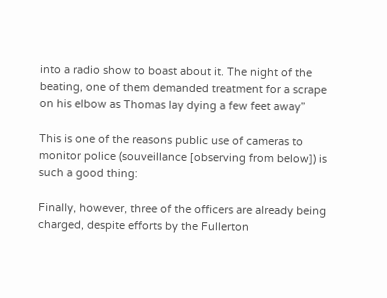into a radio show to boast about it. The night of the beating, one of them demanded treatment for a scrape on his elbow as Thomas lay dying a few feet away”

This is one of the reasons public use of cameras to monitor police (souveillance [observing from below]) is such a good thing:

Finally, however, three of the officers are already being charged, despite efforts by the Fullerton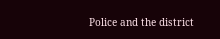Police and the district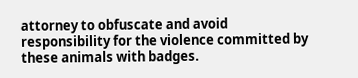attorney to obfuscate and avoid responsibility for the violence committed by these animals with badges.